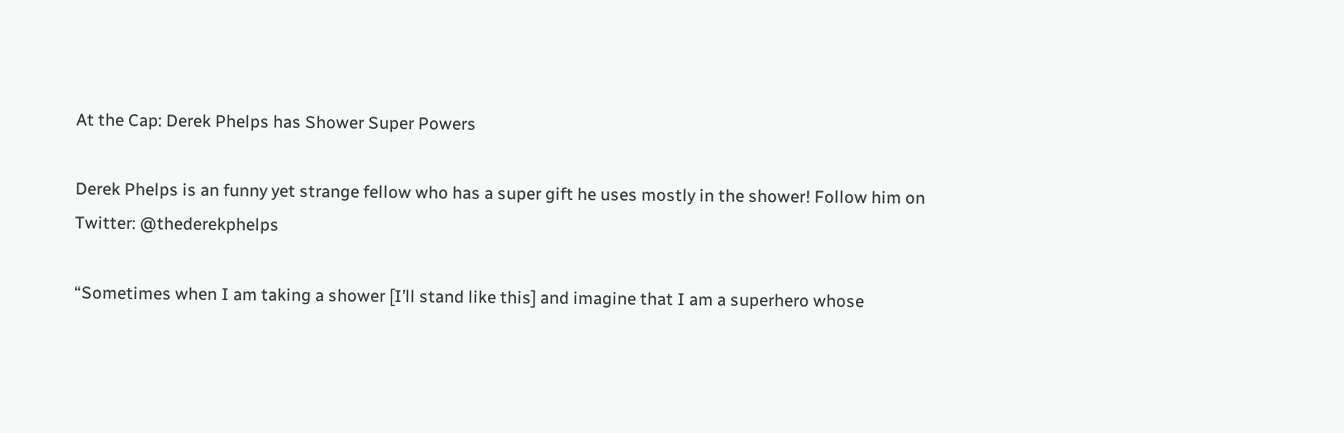At the Cap: Derek Phelps has Shower Super Powers

Derek Phelps is an funny yet strange fellow who has a super gift he uses mostly in the shower! Follow him on Twitter: @thederekphelps

“Sometimes when I am taking a shower [I’ll stand like this] and imagine that I am a superhero whose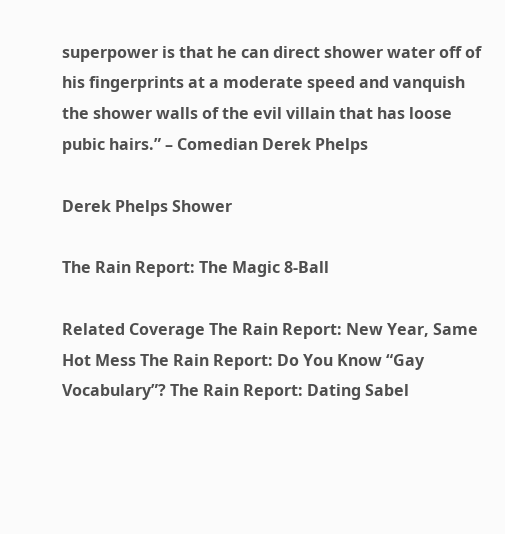superpower is that he can direct shower water off of his fingerprints at a moderate speed and vanquish the shower walls of the evil villain that has loose pubic hairs.” – Comedian Derek Phelps

Derek Phelps Shower

The Rain Report: The Magic 8-Ball

Related Coverage The Rain Report: New Year, Same Hot Mess The Rain Report: Do You Know “Gay Vocabulary”? The Rain Report: Dating Sabel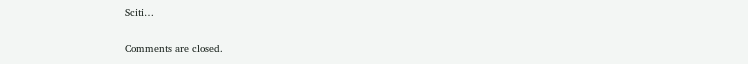Sciti…

Comments are closed.